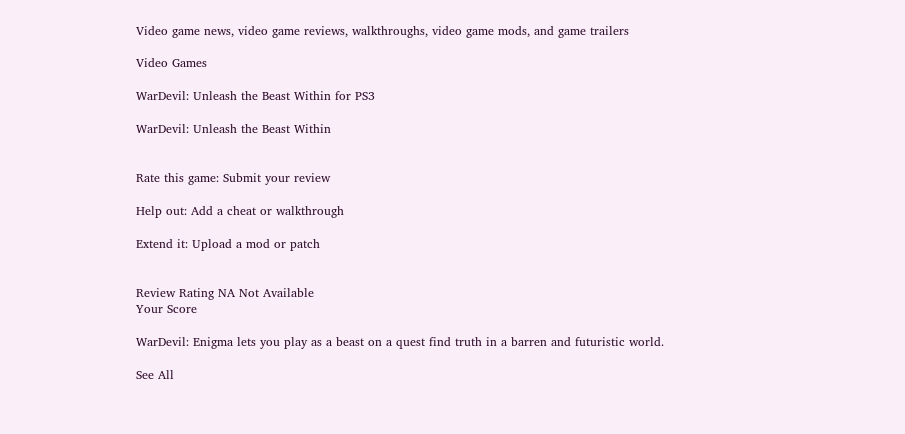Video game news, video game reviews, walkthroughs, video game mods, and game trailers

Video Games

WarDevil: Unleash the Beast Within for PS3

WarDevil: Unleash the Beast Within


Rate this game: Submit your review

Help out: Add a cheat or walkthrough

Extend it: Upload a mod or patch


Review Rating NA Not Available
Your Score

WarDevil: Enigma lets you play as a beast on a quest find truth in a barren and futuristic world.

See All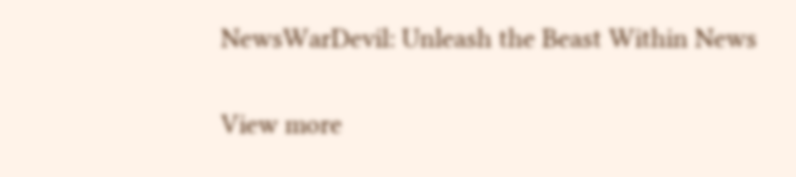NewsWarDevil: Unleash the Beast Within News

View more